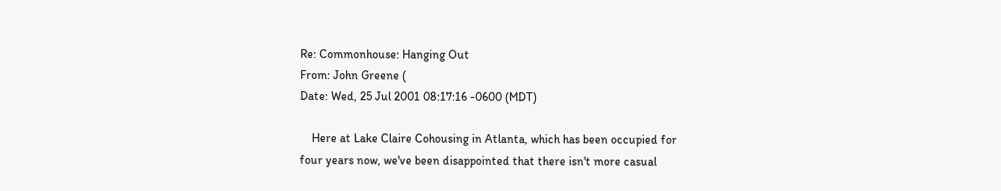Re: Commonhouse: Hanging Out
From: John Greene (
Date: Wed, 25 Jul 2001 08:17:16 -0600 (MDT)

    Here at Lake Claire Cohousing in Atlanta, which has been occupied for
four years now, we've been disappointed that there isn't more casual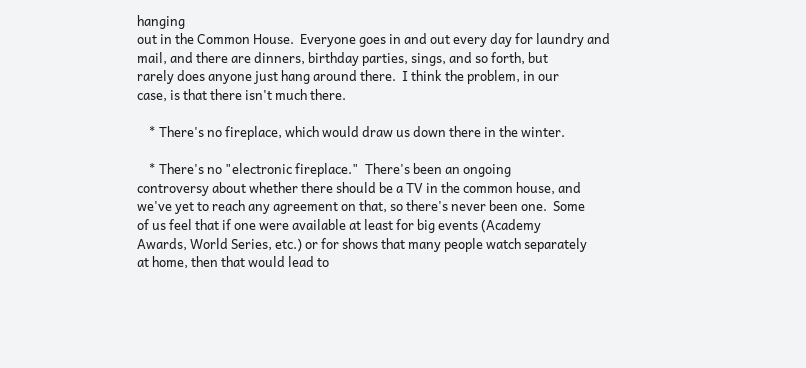hanging
out in the Common House.  Everyone goes in and out every day for laundry and
mail, and there are dinners, birthday parties, sings, and so forth, but
rarely does anyone just hang around there.  I think the problem, in our
case, is that there isn't much there.

    * There's no fireplace, which would draw us down there in the winter.

    * There's no "electronic fireplace."  There's been an ongoing
controversy about whether there should be a TV in the common house, and
we've yet to reach any agreement on that, so there's never been one.  Some
of us feel that if one were available at least for big events (Academy
Awards, World Series, etc.) or for shows that many people watch separately
at home, then that would lead to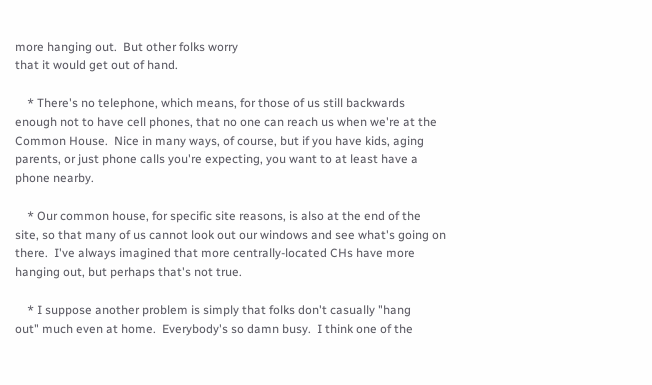more hanging out.  But other folks worry
that it would get out of hand.

    * There's no telephone, which means, for those of us still backwards
enough not to have cell phones, that no one can reach us when we're at the
Common House.  Nice in many ways, of course, but if you have kids, aging
parents, or just phone calls you're expecting, you want to at least have a
phone nearby.

    * Our common house, for specific site reasons, is also at the end of the
site, so that many of us cannot look out our windows and see what's going on
there.  I've always imagined that more centrally-located CHs have more
hanging out, but perhaps that's not true.

    * I suppose another problem is simply that folks don't casually "hang
out" much even at home.  Everybody's so damn busy.  I think one of the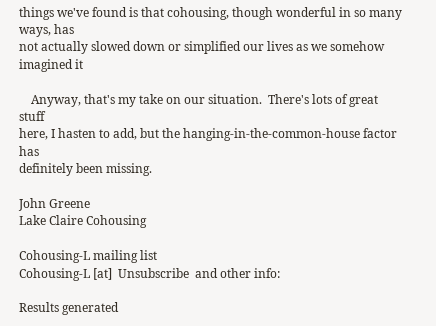things we've found is that cohousing, though wonderful in so many ways, has
not actually slowed down or simplified our lives as we somehow imagined it

    Anyway, that's my take on our situation.  There's lots of great stuff
here, I hasten to add, but the hanging-in-the-common-house factor has
definitely been missing.

John Greene
Lake Claire Cohousing

Cohousing-L mailing list
Cohousing-L [at]  Unsubscribe  and other info:

Results generated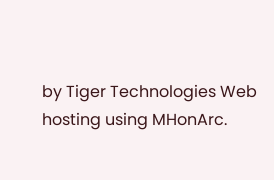by Tiger Technologies Web hosting using MHonArc.